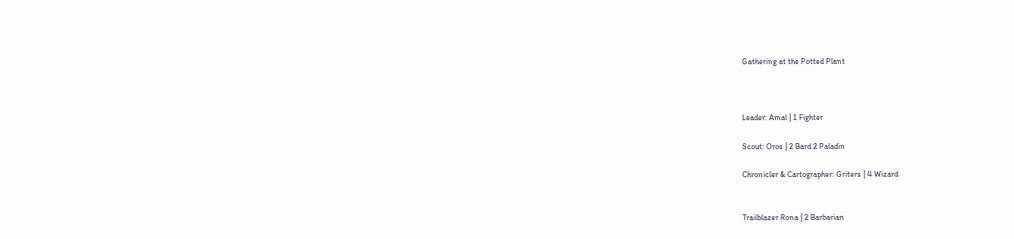Gathering at the Potted Plant



Leader: Amal | 1 Fighter

Scout: Oros | 2 Bard 2 Paladin

Chronicler & Cartographer: Griters | 4 Wizard


Trailblazer Rona | 2 Barbarian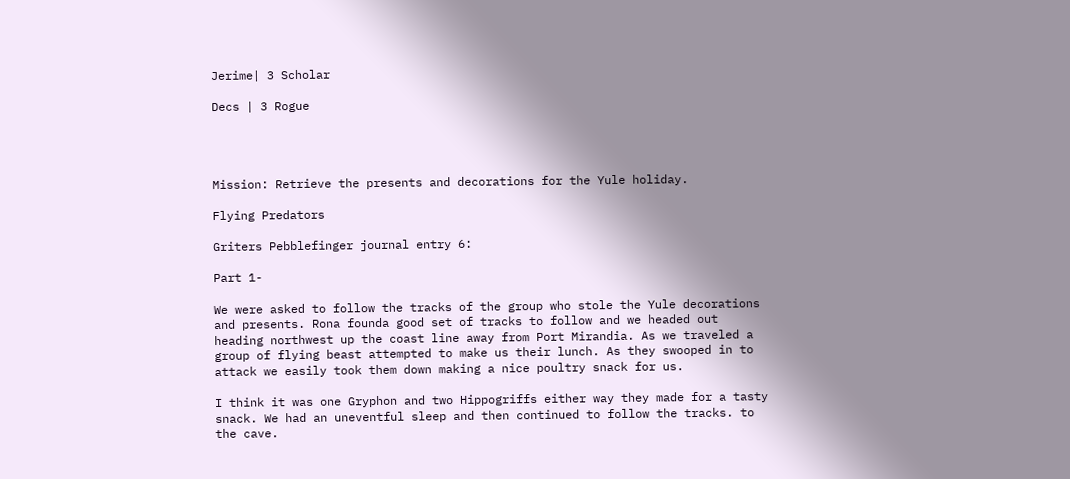Jerime| 3 Scholar

Decs | 3 Rogue




Mission: Retrieve the presents and decorations for the Yule holiday.

Flying Predators

Griters Pebblefinger journal entry 6:

Part 1-

We were asked to follow the tracks of the group who stole the Yule decorations and presents. Rona founda good set of tracks to follow and we headed out heading northwest up the coast line away from Port Mirandia. As we traveled a group of flying beast attempted to make us their lunch. As they swooped in to attack we easily took them down making a nice poultry snack for us.

I think it was one Gryphon and two Hippogriffs either way they made for a tasty snack. We had an uneventful sleep and then continued to follow the tracks. to the cave.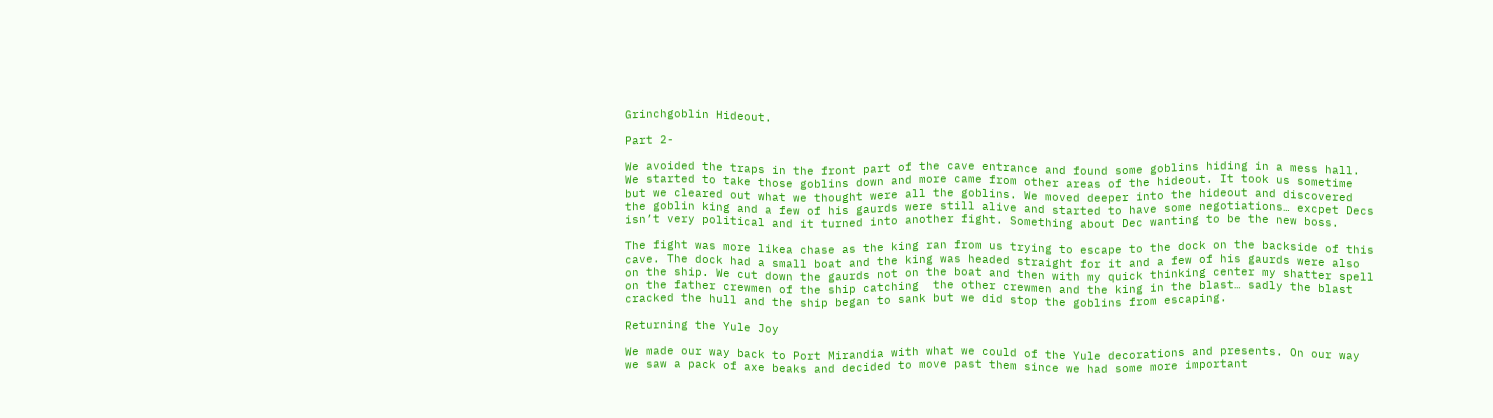Grinchgoblin Hideout.

Part 2-

We avoided the traps in the front part of the cave entrance and found some goblins hiding in a mess hall. We started to take those goblins down and more came from other areas of the hideout. It took us sometime but we cleared out what we thought were all the goblins. We moved deeper into the hideout and discovered the goblin king and a few of his gaurds were still alive and started to have some negotiations… excpet Decs isn’t very political and it turned into another fight. Something about Dec wanting to be the new boss.

The fight was more likea chase as the king ran from us trying to escape to the dock on the backside of this cave. The dock had a small boat and the king was headed straight for it and a few of his gaurds were also on the ship. We cut down the gaurds not on the boat and then with my quick thinking center my shatter spell on the father crewmen of the ship catching  the other crewmen and the king in the blast… sadly the blast cracked the hull and the ship began to sank but we did stop the goblins from escaping.

Returning the Yule Joy

We made our way back to Port Mirandia with what we could of the Yule decorations and presents. On our way we saw a pack of axe beaks and decided to move past them since we had some more important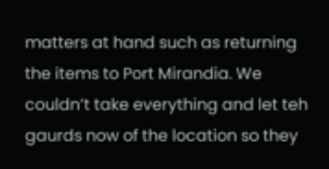matters at hand such as returning the items to Port Mirandia. We couldn’t take everything and let teh gaurds now of the location so they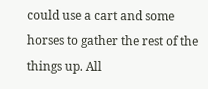could use a cart and some horses to gather the rest of the things up. All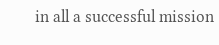in all a successful mission